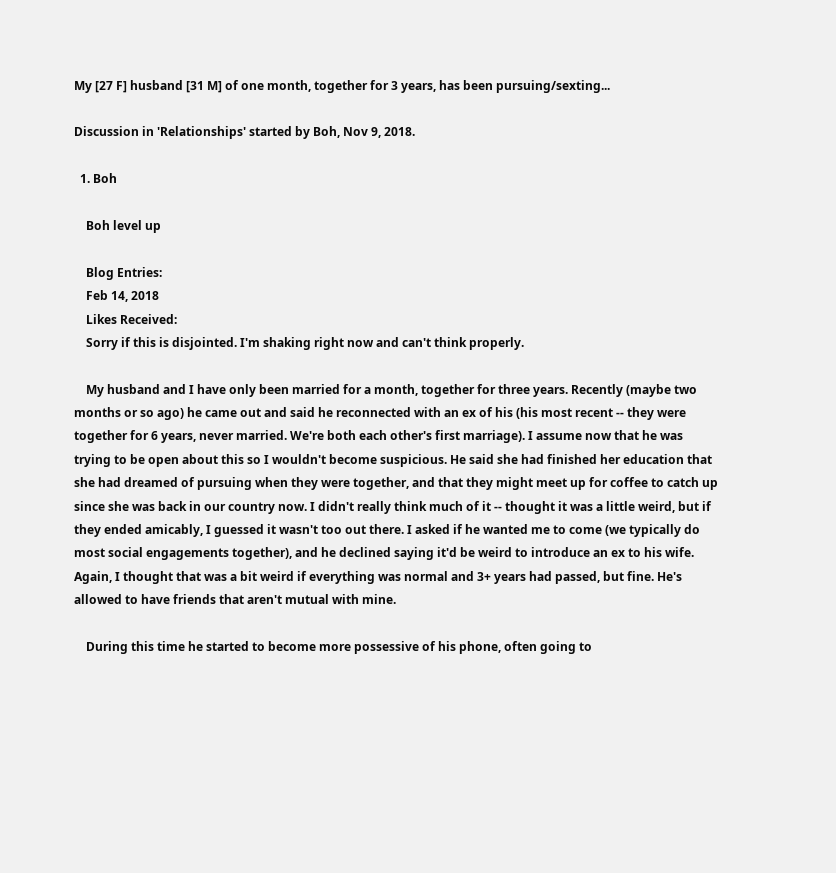My [27 F] husband [31 M] of one month, together for 3 years, has been pursuing/sexting...

Discussion in 'Relationships' started by Boh, Nov 9, 2018.

  1. Boh

    Boh level up

    Blog Entries:
    Feb 14, 2018
    Likes Received:
    Sorry if this is disjointed. I'm shaking right now and can't think properly.

    My husband and I have only been married for a month, together for three years. Recently (maybe two months or so ago) he came out and said he reconnected with an ex of his (his most recent -- they were together for 6 years, never married. We're both each other's first marriage). I assume now that he was trying to be open about this so I wouldn't become suspicious. He said she had finished her education that she had dreamed of pursuing when they were together, and that they might meet up for coffee to catch up since she was back in our country now. I didn't really think much of it -- thought it was a little weird, but if they ended amicably, I guessed it wasn't too out there. I asked if he wanted me to come (we typically do most social engagements together), and he declined saying it'd be weird to introduce an ex to his wife. Again, I thought that was a bit weird if everything was normal and 3+ years had passed, but fine. He's allowed to have friends that aren't mutual with mine.

    During this time he started to become more possessive of his phone, often going to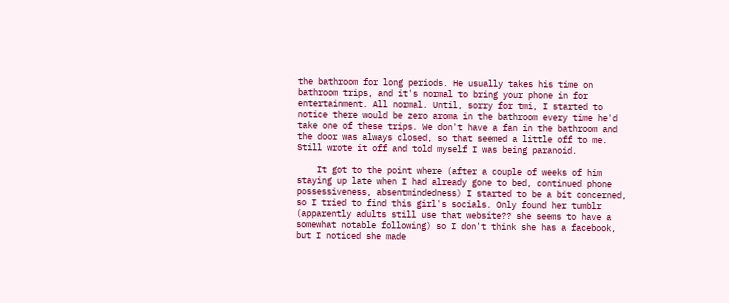the bathroom for long periods. He usually takes his time on bathroom trips, and it's normal to bring your phone in for entertainment. All normal. Until, sorry for tmi, I started to notice there would be zero aroma in the bathroom every time he'd take one of these trips. We don't have a fan in the bathroom and the door was always closed, so that seemed a little off to me. Still wrote it off and told myself I was being paranoid.

    It got to the point where (after a couple of weeks of him staying up late when I had already gone to bed, continued phone possessiveness, absentmindedness) I started to be a bit concerned, so I tried to find this girl's socials. Only found her tumblr (apparently adults still use that website?? she seems to have a somewhat notable following) so I don't think she has a facebook, but I noticed she made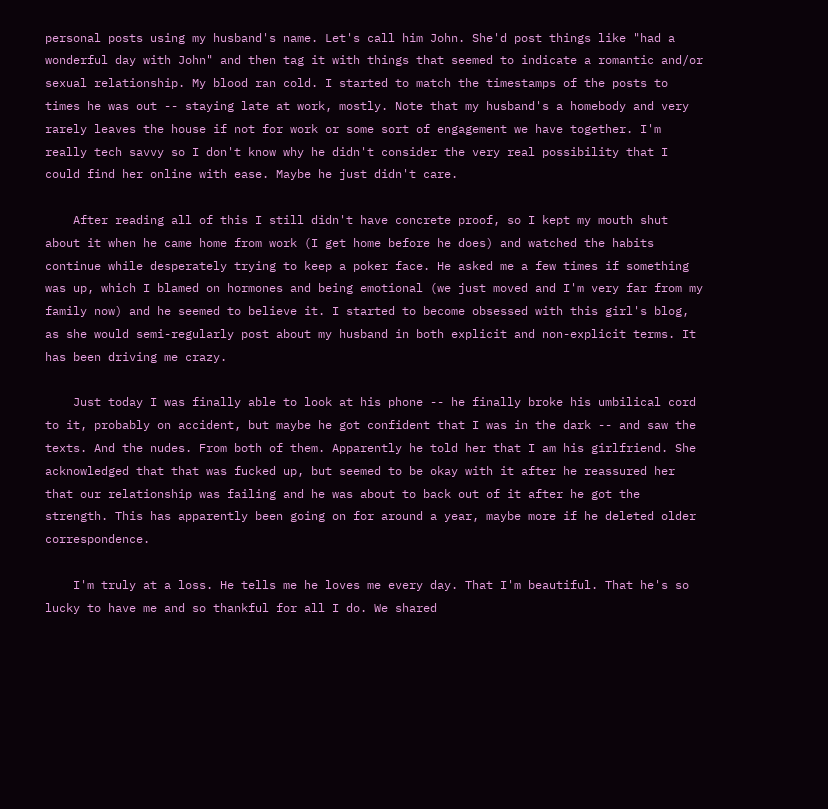personal posts using my husband's name. Let's call him John. She'd post things like "had a wonderful day with John" and then tag it with things that seemed to indicate a romantic and/or sexual relationship. My blood ran cold. I started to match the timestamps of the posts to times he was out -- staying late at work, mostly. Note that my husband's a homebody and very rarely leaves the house if not for work or some sort of engagement we have together. I'm really tech savvy so I don't know why he didn't consider the very real possibility that I could find her online with ease. Maybe he just didn't care.

    After reading all of this I still didn't have concrete proof, so I kept my mouth shut about it when he came home from work (I get home before he does) and watched the habits continue while desperately trying to keep a poker face. He asked me a few times if something was up, which I blamed on hormones and being emotional (we just moved and I'm very far from my family now) and he seemed to believe it. I started to become obsessed with this girl's blog, as she would semi-regularly post about my husband in both explicit and non-explicit terms. It has been driving me crazy.

    Just today I was finally able to look at his phone -- he finally broke his umbilical cord to it, probably on accident, but maybe he got confident that I was in the dark -- and saw the texts. And the nudes. From both of them. Apparently he told her that I am his girlfriend. She acknowledged that that was fucked up, but seemed to be okay with it after he reassured her that our relationship was failing and he was about to back out of it after he got the strength. This has apparently been going on for around a year, maybe more if he deleted older correspondence.

    I'm truly at a loss. He tells me he loves me every day. That I'm beautiful. That he's so lucky to have me and so thankful for all I do. We shared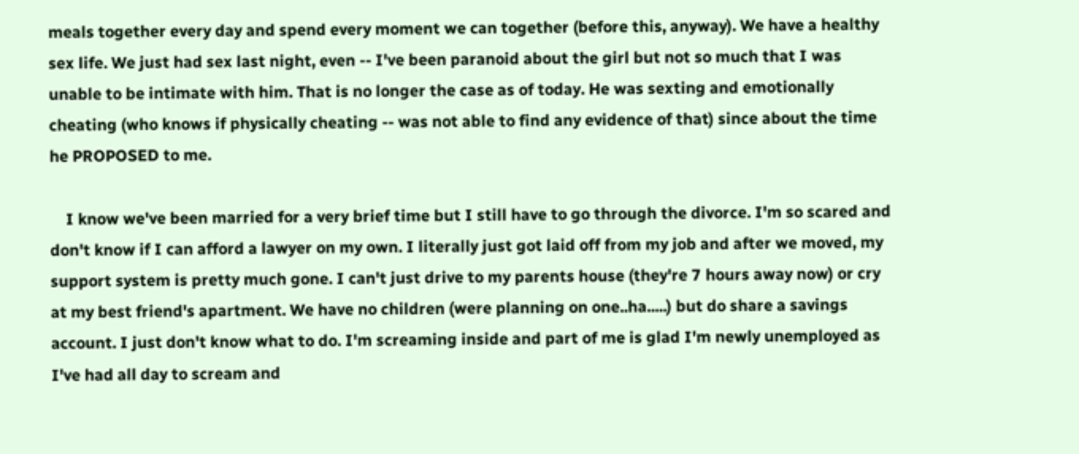meals together every day and spend every moment we can together (before this, anyway). We have a healthy sex life. We just had sex last night, even -- I've been paranoid about the girl but not so much that I was unable to be intimate with him. That is no longer the case as of today. He was sexting and emotionally cheating (who knows if physically cheating -- was not able to find any evidence of that) since about the time he PROPOSED to me.

    I know we've been married for a very brief time but I still have to go through the divorce. I'm so scared and don't know if I can afford a lawyer on my own. I literally just got laid off from my job and after we moved, my support system is pretty much gone. I can't just drive to my parents house (they're 7 hours away now) or cry at my best friend's apartment. We have no children (were planning on one..ha.....) but do share a savings account. I just don't know what to do. I'm screaming inside and part of me is glad I'm newly unemployed as I've had all day to scream and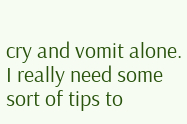cry and vomit alone. I really need some sort of tips to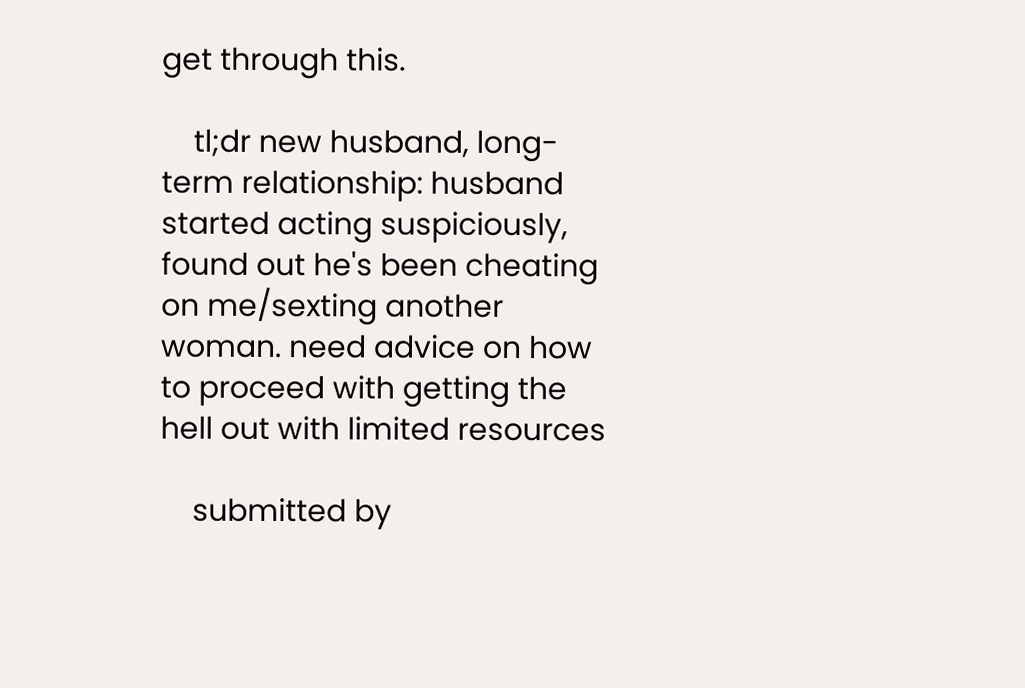get through this.

    tl;dr new husband, long-term relationship: husband started acting suspiciously, found out he's been cheating on me/sexting another woman. need advice on how to proceed with getting the hell out with limited resources

    submitted by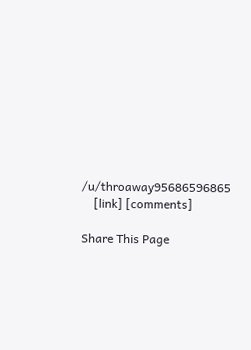/u/throaway95686596865
    [link] [comments]

Share This Page